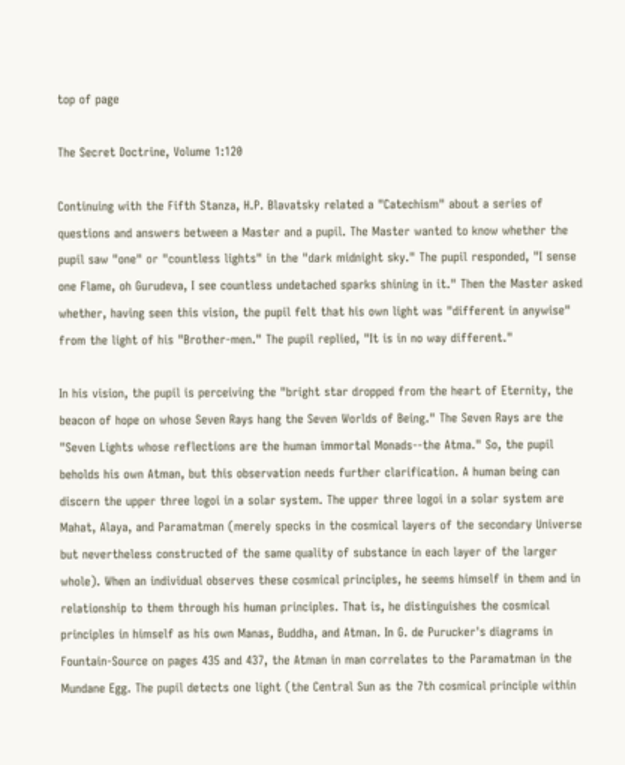top of page

The Secret Doctrine, Volume 1:120

Continuing with the Fifth Stanza, H.P. Blavatsky related a "Catechism" about a series of questions and answers between a Master and a pupil. The Master wanted to know whether the pupil saw "one" or "countless lights" in the "dark midnight sky." The pupil responded, "I sense one Flame, oh Gurudeva, I see countless undetached sparks shining in it." Then the Master asked whether, having seen this vision, the pupil felt that his own light was "different in anywise" from the light of his "Brother-men." The pupil replied, "It is in no way different."

In his vision, the pupil is perceiving the "bright star dropped from the heart of Eternity, the beacon of hope on whose Seven Rays hang the Seven Worlds of Being." The Seven Rays are the "Seven Lights whose reflections are the human immortal Monads--the Atma." So, the pupil beholds his own Atman, but this observation needs further clarification. A human being can discern the upper three logoi in a solar system. The upper three logoi in a solar system are Mahat, Alaya, and Paramatman (merely specks in the cosmical layers of the secondary Universe but nevertheless constructed of the same quality of substance in each layer of the larger whole). When an individual observes these cosmical principles, he seems himself in them and in relationship to them through his human principles. That is, he distinguishes the cosmical principles in himself as his own Manas, Buddha, and Atman. In G. de Purucker's diagrams in Fountain-Source on pages 435 and 437, the Atman in man correlates to the Paramatman in the Mundane Egg. The pupil detects one light (the Central Sun as the 7th cosmical principle within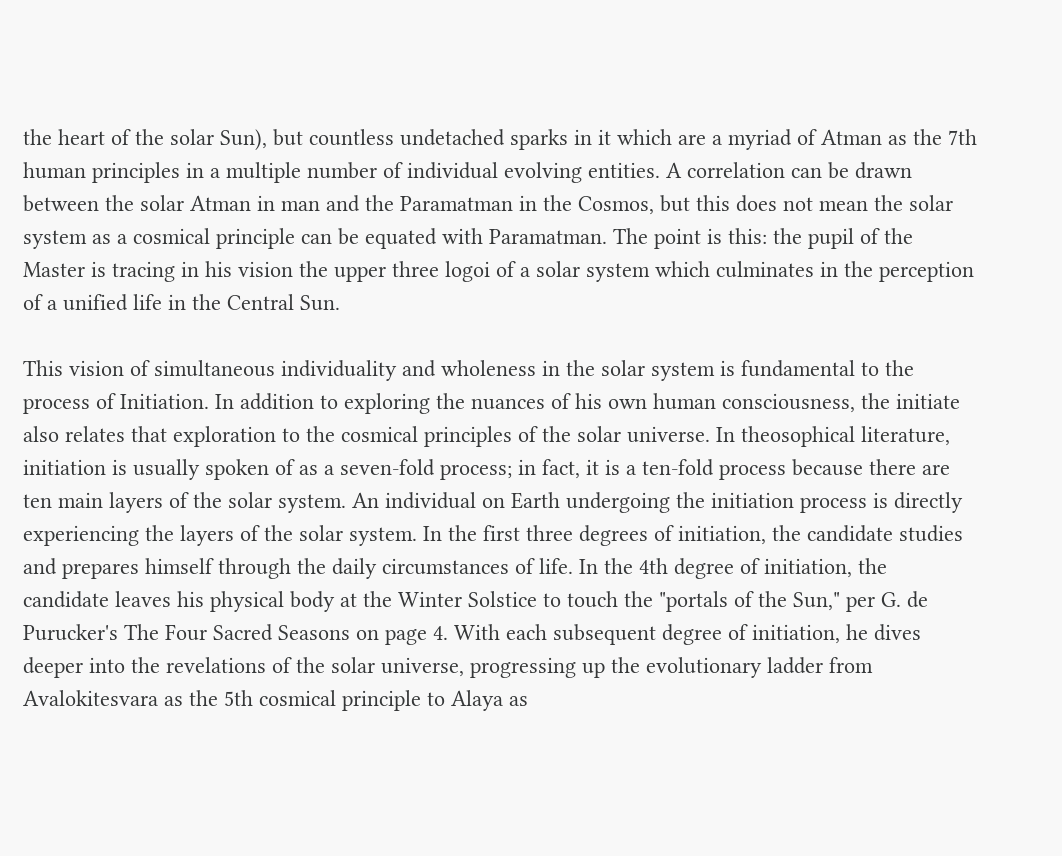the heart of the solar Sun), but countless undetached sparks in it which are a myriad of Atman as the 7th human principles in a multiple number of individual evolving entities. A correlation can be drawn between the solar Atman in man and the Paramatman in the Cosmos, but this does not mean the solar system as a cosmical principle can be equated with Paramatman. The point is this: the pupil of the Master is tracing in his vision the upper three logoi of a solar system which culminates in the perception of a unified life in the Central Sun.

This vision of simultaneous individuality and wholeness in the solar system is fundamental to the process of Initiation. In addition to exploring the nuances of his own human consciousness, the initiate also relates that exploration to the cosmical principles of the solar universe. In theosophical literature, initiation is usually spoken of as a seven-fold process; in fact, it is a ten-fold process because there are ten main layers of the solar system. An individual on Earth undergoing the initiation process is directly experiencing the layers of the solar system. In the first three degrees of initiation, the candidate studies and prepares himself through the daily circumstances of life. In the 4th degree of initiation, the candidate leaves his physical body at the Winter Solstice to touch the "portals of the Sun," per G. de Purucker's The Four Sacred Seasons on page 4. With each subsequent degree of initiation, he dives deeper into the revelations of the solar universe, progressing up the evolutionary ladder from Avalokitesvara as the 5th cosmical principle to Alaya as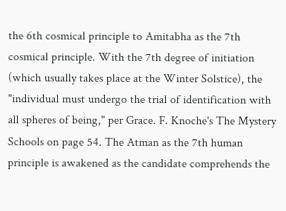the 6th cosmical principle to Amitabha as the 7th cosmical principle. With the 7th degree of initiation (which usually takes place at the Winter Solstice), the "individual must undergo the trial of identification with all spheres of being," per Grace. F. Knoche's The Mystery Schools on page 54. The Atman as the 7th human principle is awakened as the candidate comprehends the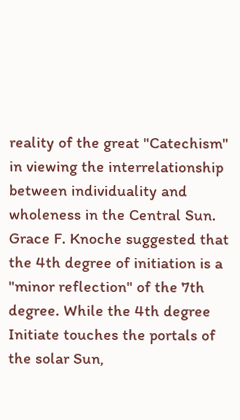reality of the great "Catechism" in viewing the interrelationship between individuality and wholeness in the Central Sun. Grace F. Knoche suggested that the 4th degree of initiation is a "minor reflection" of the 7th degree. While the 4th degree Initiate touches the portals of the solar Sun,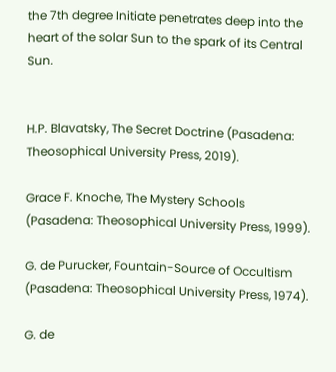the 7th degree Initiate penetrates deep into the heart of the solar Sun to the spark of its Central Sun.


H.P. Blavatsky, The Secret Doctrine (Pasadena: Theosophical University Press, 2019).

Grace F. Knoche, The Mystery Schools (Pasadena: Theosophical University Press, 1999).

G. de Purucker, Fountain-Source of Occultism (Pasadena: Theosophical University Press, 1974).

G. de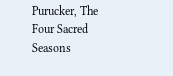Purucker, The Four Sacred Seasons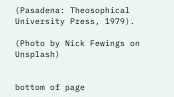(Pasadena: Theosophical University Press, 1979).

(Photo by Nick Fewings on Unsplash)


bottom of page